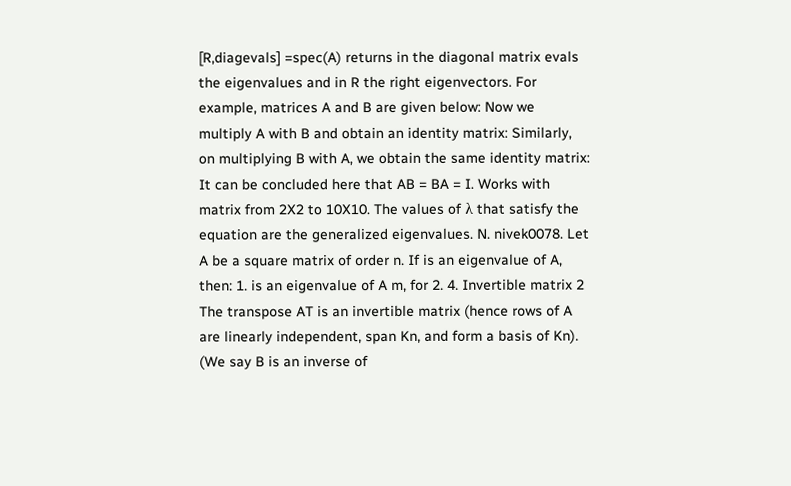[R,diagevals] =spec(A) returns in the diagonal matrix evals the eigenvalues and in R the right eigenvectors. For example, matrices A and B are given below: Now we multiply A with B and obtain an identity matrix: Similarly, on multiplying B with A, we obtain the same identity matrix: It can be concluded here that AB = BA = I. Works with matrix from 2X2 to 10X10. The values of λ that satisfy the equation are the generalized eigenvalues. N. nivek0078. Let A be a square matrix of order n. If is an eigenvalue of A, then: 1. is an eigenvalue of A m, for 2. 4. Invertible matrix 2 The transpose AT is an invertible matrix (hence rows of A are linearly independent, span Kn, and form a basis of Kn). (We say B is an inverse of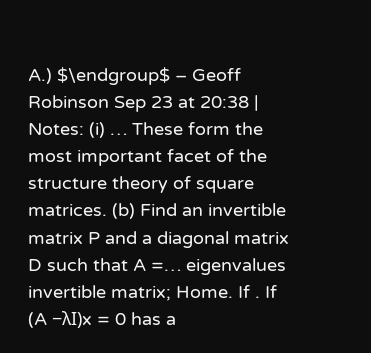A.) $\endgroup$ – Geoff Robinson Sep 23 at 20:38 | Notes: (i) … These form the most important facet of the structure theory of square matrices. (b) Find an invertible matrix P and a diagonal matrix D such that A =… eigenvalues invertible matrix; Home. If . If (A −λI)x = 0 has a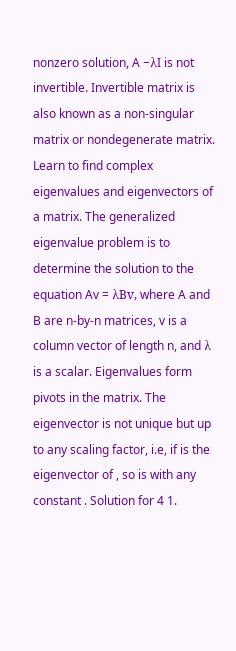nonzero solution, A −λI is not invertible. Invertible matrix is also known as a non-singular matrix or nondegenerate matrix. Learn to find complex eigenvalues and eigenvectors of a matrix. The generalized eigenvalue problem is to determine the solution to the equation Av = λBv, where A and B are n-by-n matrices, v is a column vector of length n, and λ is a scalar. Eigenvalues form pivots in the matrix. The eigenvector is not unique but up to any scaling factor, i.e, if is the eigenvector of , so is with any constant . Solution for 4 1.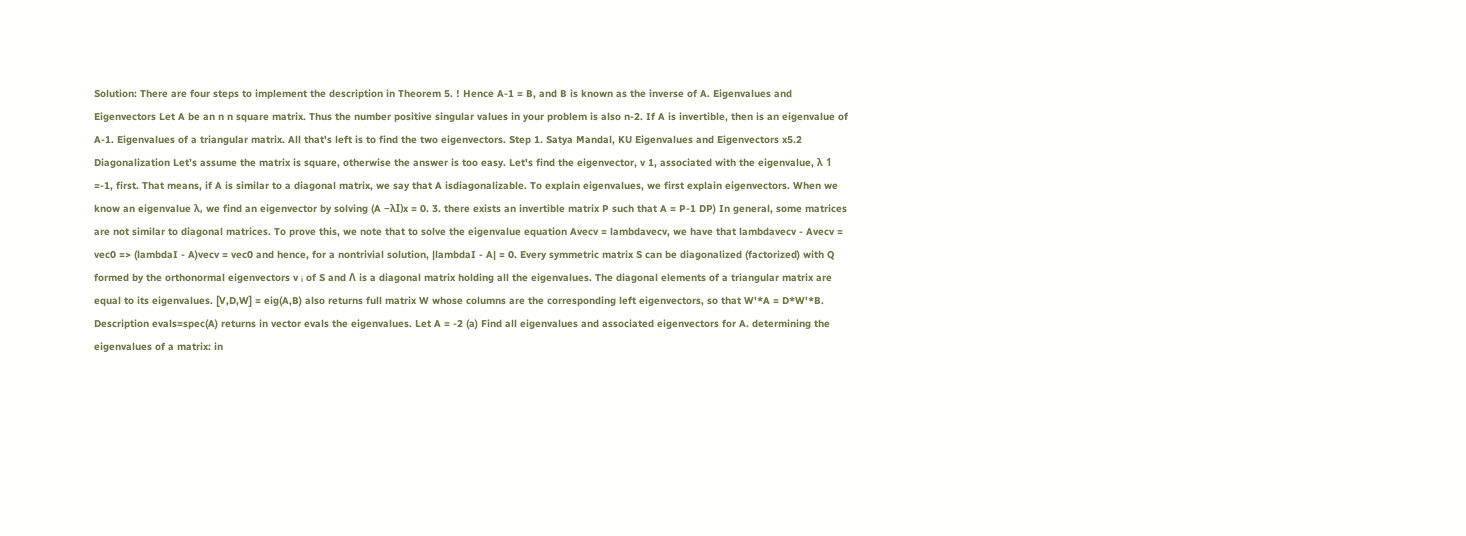Solution: There are four steps to implement the description in Theorem 5. ! Hence A-1 = B, and B is known as the inverse of A. Eigenvalues and Eigenvectors Let A be an n n square matrix. Thus the number positive singular values in your problem is also n-2. If A is invertible, then is an eigenvalue of A-1. Eigenvalues of a triangular matrix. All that's left is to find the two eigenvectors. Step 1. Satya Mandal, KU Eigenvalues and Eigenvectors x5.2 Diagonalization Let’s assume the matrix is square, otherwise the answer is too easy. Let's find the eigenvector, v 1, associated with the eigenvalue, λ 1 =-1, first. That means, if A is similar to a diagonal matrix, we say that A isdiagonalizable. To explain eigenvalues, we first explain eigenvectors. When we know an eigenvalue λ, we find an eigenvector by solving (A −λI)x = 0. 3. there exists an invertible matrix P such that A = P-1 DP) In general, some matrices are not similar to diagonal matrices. To prove this, we note that to solve the eigenvalue equation Avecv = lambdavecv, we have that lambdavecv - Avecv = vec0 => (lambdaI - A)vecv = vec0 and hence, for a nontrivial solution, |lambdaI - A| = 0. Every symmetric matrix S can be diagonalized (factorized) with Q formed by the orthonormal eigenvectors v ᵢ of S and Λ is a diagonal matrix holding all the eigenvalues. The diagonal elements of a triangular matrix are equal to its eigenvalues. [V,D,W] = eig(A,B) also returns full matrix W whose columns are the corresponding left eigenvectors, so that W'*A = D*W'*B. Description evals=spec(A) returns in vector evals the eigenvalues. Let A = -2 (a) Find all eigenvalues and associated eigenvectors for A. determining the eigenvalues of a matrix: in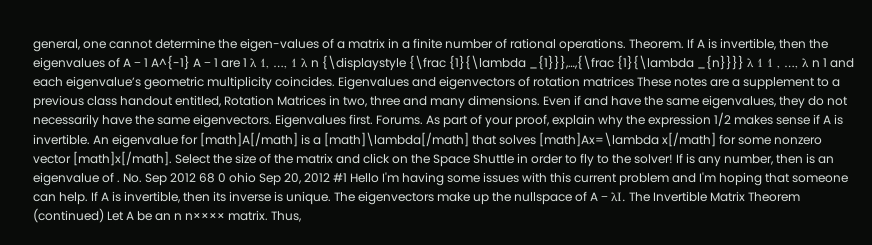general, one cannot determine the eigen-values of a matrix in a finite number of rational operations. Theorem. If A is invertible, then the eigenvalues of A − 1 A^{-1} A − 1 are 1 λ 1, …, 1 λ n {\displaystyle {\frac {1}{\lambda _{1}}},…,{\frac {1}{\lambda _{n}}}} λ 1 1 , …, λ n 1 and each eigenvalue’s geometric multiplicity coincides. Eigenvalues and eigenvectors of rotation matrices These notes are a supplement to a previous class handout entitled, Rotation Matrices in two, three and many dimensions. Even if and have the same eigenvalues, they do not necessarily have the same eigenvectors. Eigenvalues first. Forums. As part of your proof, explain why the expression 1/2 makes sense if A is invertible. An eigenvalue for [math]A[/math] is a [math]\lambda[/math] that solves [math]Ax=\lambda x[/math] for some nonzero vector [math]x[/math]. Select the size of the matrix and click on the Space Shuttle in order to fly to the solver! If is any number, then is an eigenvalue of . No. Sep 2012 68 0 ohio Sep 20, 2012 #1 Hello I'm having some issues with this current problem and I'm hoping that someone can help. If A is invertible, then its inverse is unique. The eigenvectors make up the nullspace of A − λI. The Invertible Matrix Theorem (continued) Let A be an n n×××× matrix. Thus,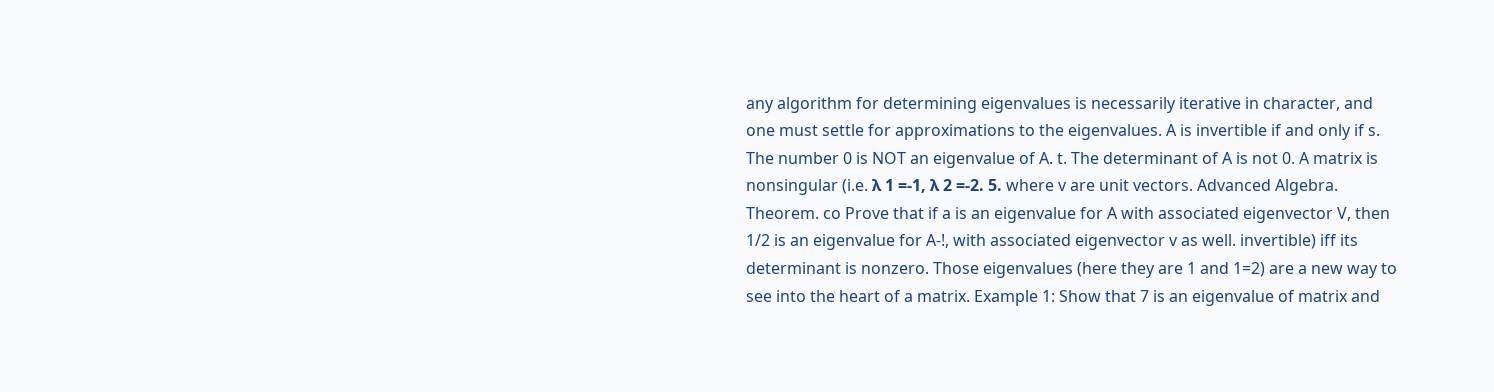any algorithm for determining eigenvalues is necessarily iterative in character, and one must settle for approximations to the eigenvalues. A is invertible if and only if s. The number 0 is NOT an eigenvalue of A. t. The determinant of A is not 0. A matrix is nonsingular (i.e. λ 1 =-1, λ 2 =-2. 5. where v are unit vectors. Advanced Algebra. Theorem. co Prove that if a is an eigenvalue for A with associated eigenvector V, then 1/2 is an eigenvalue for A-!, with associated eigenvector v as well. invertible) iff its determinant is nonzero. Those eigenvalues (here they are 1 and 1=2) are a new way to see into the heart of a matrix. Example 1: Show that 7 is an eigenvalue of matrix and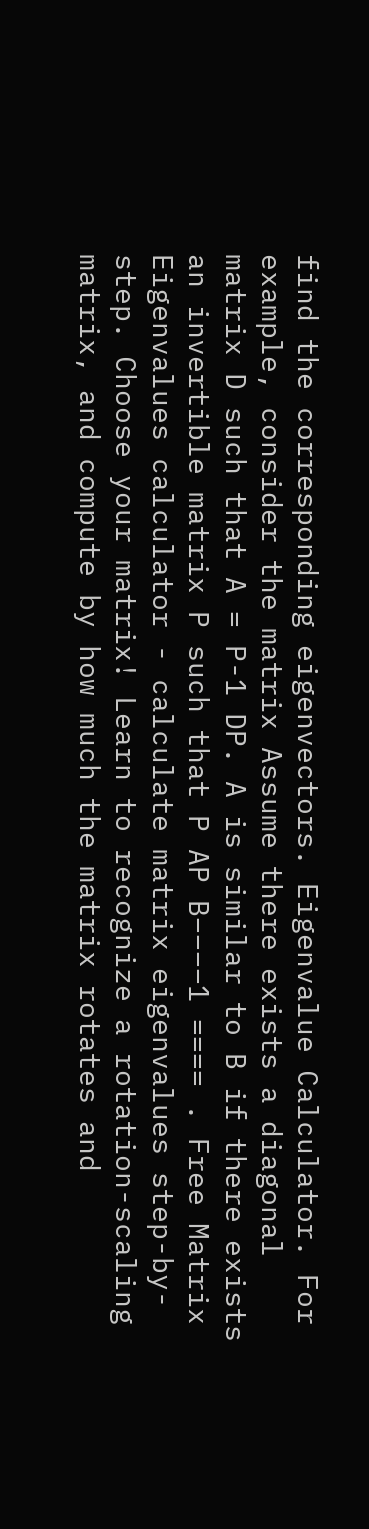find the corresponding eigenvectors. Eigenvalue Calculator. For example, consider the matrix Assume there exists a diagonal matrix D such that A = P-1 DP. A is similar to B if there exists an invertible matrix P such that P AP B−−−−1 ==== . Free Matrix Eigenvalues calculator - calculate matrix eigenvalues step-by-step. Choose your matrix! Learn to recognize a rotation-scaling matrix, and compute by how much the matrix rotates and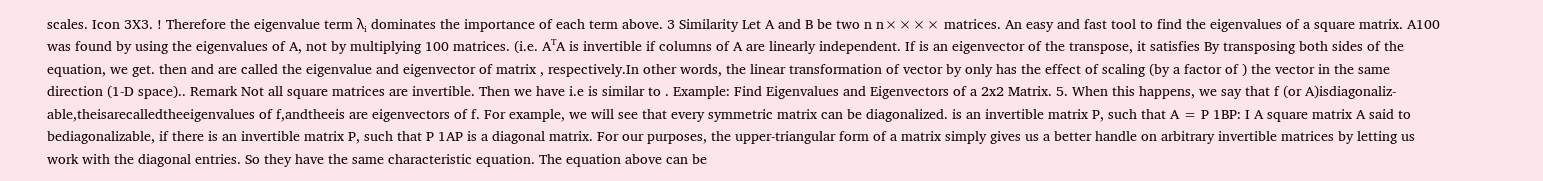scales. Icon 3X3. ! Therefore the eigenvalue term λᵢ dominates the importance of each term above. 3 Similarity Let A and B be two n n×××× matrices. An easy and fast tool to find the eigenvalues of a square matrix. A100 was found by using the eigenvalues of A, not by multiplying 100 matrices. (i.e. AᵀA is invertible if columns of A are linearly independent. If is an eigenvector of the transpose, it satisfies By transposing both sides of the equation, we get. then and are called the eigenvalue and eigenvector of matrix , respectively.In other words, the linear transformation of vector by only has the effect of scaling (by a factor of ) the vector in the same direction (1-D space).. Remark Not all square matrices are invertible. Then we have i.e is similar to . Example: Find Eigenvalues and Eigenvectors of a 2x2 Matrix. 5. When this happens, we say that f (or A)isdiagonaliz- able,theisarecalledtheeigenvalues of f,andtheeis are eigenvectors of f. For example, we will see that every symmetric matrix can be diagonalized. is an invertible matrix P, such that A = P 1BP: I A square matrix A said to bediagonalizable, if there is an invertible matrix P, such that P 1AP is a diagonal matrix. For our purposes, the upper-triangular form of a matrix simply gives us a better handle on arbitrary invertible matrices by letting us work with the diagonal entries. So they have the same characteristic equation. The equation above can be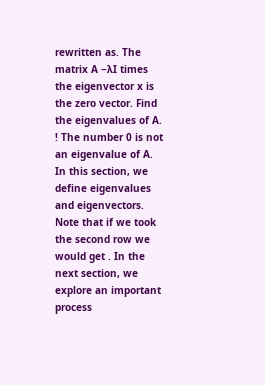rewritten as. The matrix A −λI times the eigenvector x is the zero vector. Find the eigenvalues of A. ! The number 0 is not an eigenvalue of A. In this section, we define eigenvalues and eigenvectors. Note that if we took the second row we would get . In the next section, we explore an important process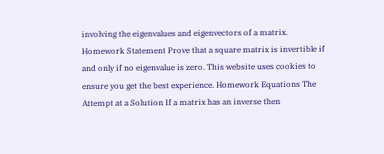involving the eigenvalues and eigenvectors of a matrix. Homework Statement Prove that a square matrix is invertible if and only if no eigenvalue is zero. This website uses cookies to ensure you get the best experience. Homework Equations The Attempt at a Solution If a matrix has an inverse then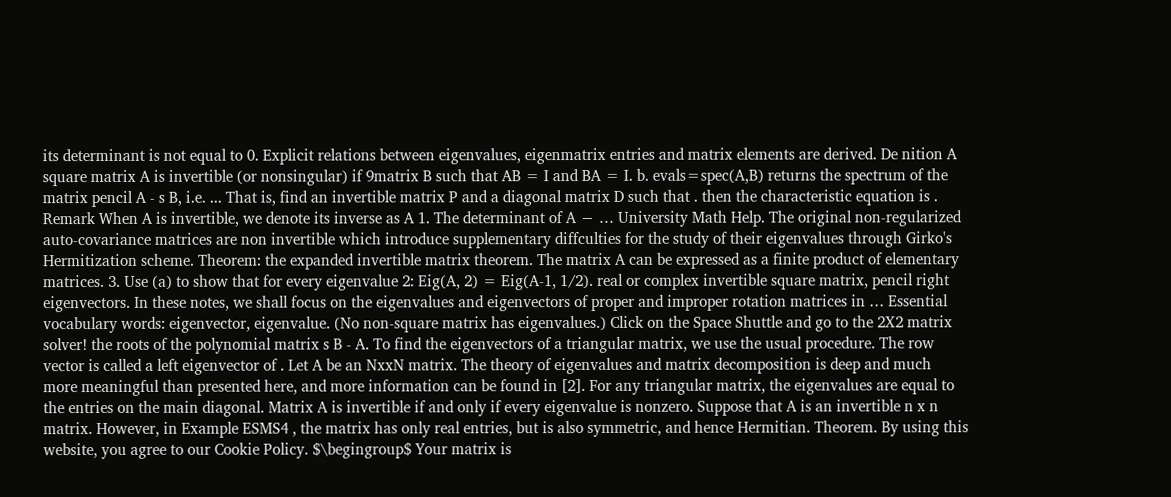its determinant is not equal to 0. Explicit relations between eigenvalues, eigenmatrix entries and matrix elements are derived. De nition A square matrix A is invertible (or nonsingular) if 9matrix B such that AB = I and BA = I. b. evals=spec(A,B) returns the spectrum of the matrix pencil A - s B, i.e. ... That is, find an invertible matrix P and a diagonal matrix D such that . then the characteristic equation is . Remark When A is invertible, we denote its inverse as A 1. The determinant of A − … University Math Help. The original non-regularized auto-covariance matrices are non invertible which introduce supplementary diffculties for the study of their eigenvalues through Girko's Hermitization scheme. Theorem: the expanded invertible matrix theorem. The matrix A can be expressed as a finite product of elementary matrices. 3. Use (a) to show that for every eigenvalue 2: Eig(A, 2) = Eig(A-1, 1/2). real or complex invertible square matrix, pencil right eigenvectors. In these notes, we shall focus on the eigenvalues and eigenvectors of proper and improper rotation matrices in … Essential vocabulary words: eigenvector, eigenvalue. (No non-square matrix has eigenvalues.) Click on the Space Shuttle and go to the 2X2 matrix solver! the roots of the polynomial matrix s B - A. To find the eigenvectors of a triangular matrix, we use the usual procedure. The row vector is called a left eigenvector of . Let A be an NxxN matrix. The theory of eigenvalues and matrix decomposition is deep and much more meaningful than presented here, and more information can be found in [2]. For any triangular matrix, the eigenvalues are equal to the entries on the main diagonal. Matrix A is invertible if and only if every eigenvalue is nonzero. Suppose that A is an invertible n x n matrix. However, in Example ESMS4 , the matrix has only real entries, but is also symmetric, and hence Hermitian. Theorem. By using this website, you agree to our Cookie Policy. $\begingroup$ Your matrix is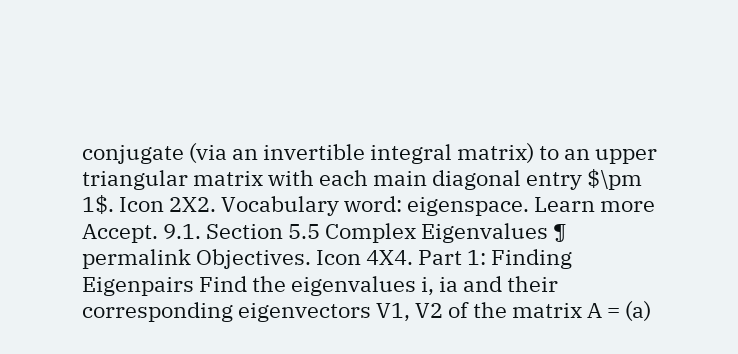conjugate (via an invertible integral matrix) to an upper triangular matrix with each main diagonal entry $\pm 1$. Icon 2X2. Vocabulary word: eigenspace. Learn more Accept. 9.1. Section 5.5 Complex Eigenvalues ¶ permalink Objectives. Icon 4X4. Part 1: Finding Eigenpairs Find the eigenvalues i, ia and their corresponding eigenvectors V1, V2 of the matrix A = (a)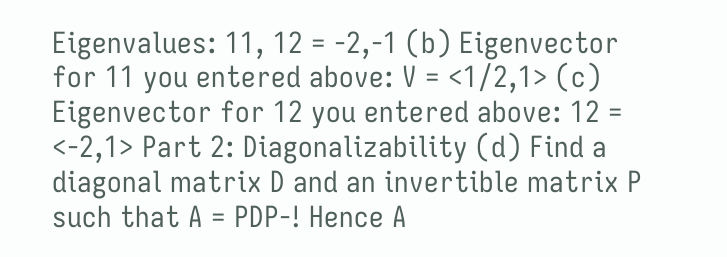Eigenvalues: 11, 12 = -2,-1 (b) Eigenvector for 11 you entered above: V = <1/2,1> (c) Eigenvector for 12 you entered above: 12 = <-2,1> Part 2: Diagonalizability (d) Find a diagonal matrix D and an invertible matrix P such that A = PDP-! Hence A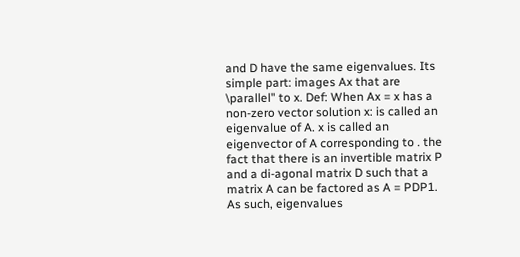and D have the same eigenvalues. Its simple part: images Ax that are \parallel" to x. Def: When Ax = x has a non-zero vector solution x: is called an eigenvalue of A. x is called an eigenvector of A corresponding to . the fact that there is an invertible matrix P and a di-agonal matrix D such that a matrix A can be factored as A = PDP1. As such, eigenvalues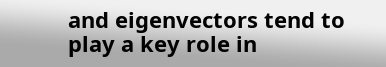and eigenvectors tend to play a key role in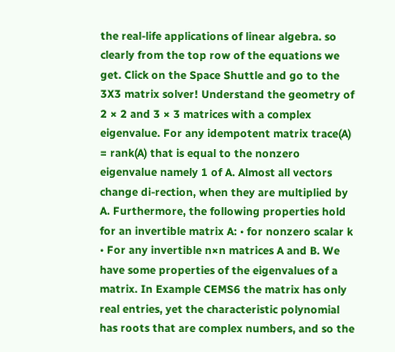the real-life applications of linear algebra. so clearly from the top row of the equations we get. Click on the Space Shuttle and go to the 3X3 matrix solver! Understand the geometry of 2 × 2 and 3 × 3 matrices with a complex eigenvalue. For any idempotent matrix trace(A) = rank(A) that is equal to the nonzero eigenvalue namely 1 of A. Almost all vectors change di-rection, when they are multiplied by A. Furthermore, the following properties hold for an invertible matrix A: • for nonzero scalar k • For any invertible n×n matrices A and B. We have some properties of the eigenvalues of a matrix. In Example CEMS6 the matrix has only real entries, yet the characteristic polynomial has roots that are complex numbers, and so the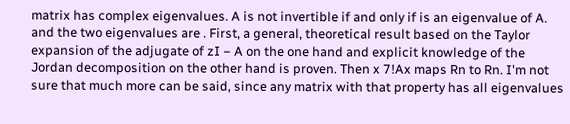matrix has complex eigenvalues. A is not invertible if and only if is an eigenvalue of A. and the two eigenvalues are . First, a general, theoretical result based on the Taylor expansion of the adjugate of zI − A on the one hand and explicit knowledge of the Jordan decomposition on the other hand is proven. Then x 7!Ax maps Rn to Rn. I'm not sure that much more can be said, since any matrix with that property has all eigenvalues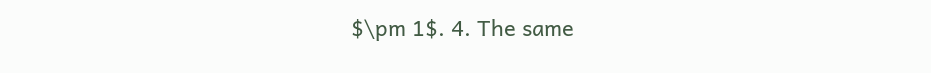$\pm 1$. 4. The same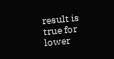result is true for lower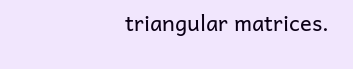triangular matrices.